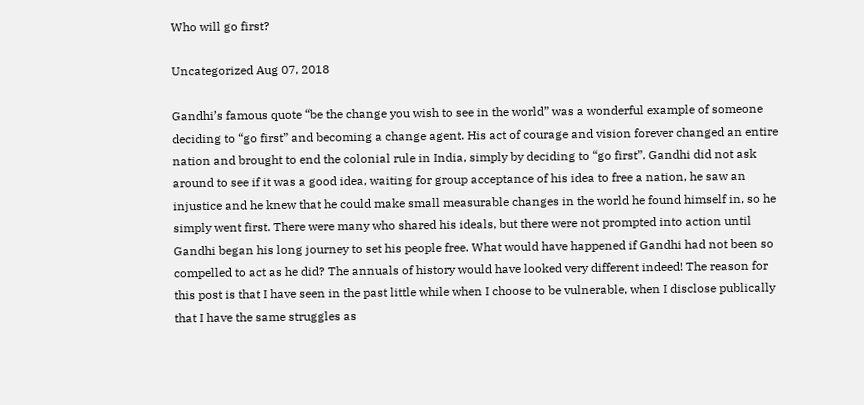Who will go first?

Uncategorized Aug 07, 2018

Gandhi’s famous quote “be the change you wish to see in the world” was a wonderful example of someone deciding to “go first” and becoming a change agent. His act of courage and vision forever changed an entire nation and brought to end the colonial rule in India, simply by deciding to “go first”. Gandhi did not ask around to see if it was a good idea, waiting for group acceptance of his idea to free a nation, he saw an injustice and he knew that he could make small measurable changes in the world he found himself in, so he simply went first. There were many who shared his ideals, but there were not prompted into action until Gandhi began his long journey to set his people free. What would have happened if Gandhi had not been so compelled to act as he did? The annuals of history would have looked very different indeed! The reason for this post is that I have seen in the past little while when I choose to be vulnerable, when I disclose publically that I have the same struggles as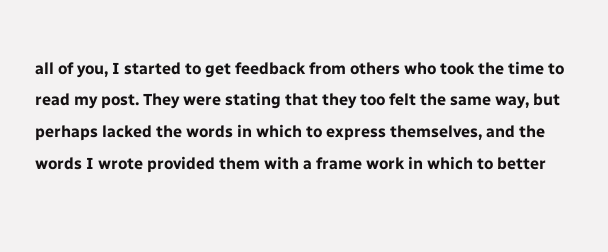all of you, I started to get feedback from others who took the time to read my post. They were stating that they too felt the same way, but perhaps lacked the words in which to express themselves, and the words I wrote provided them with a frame work in which to better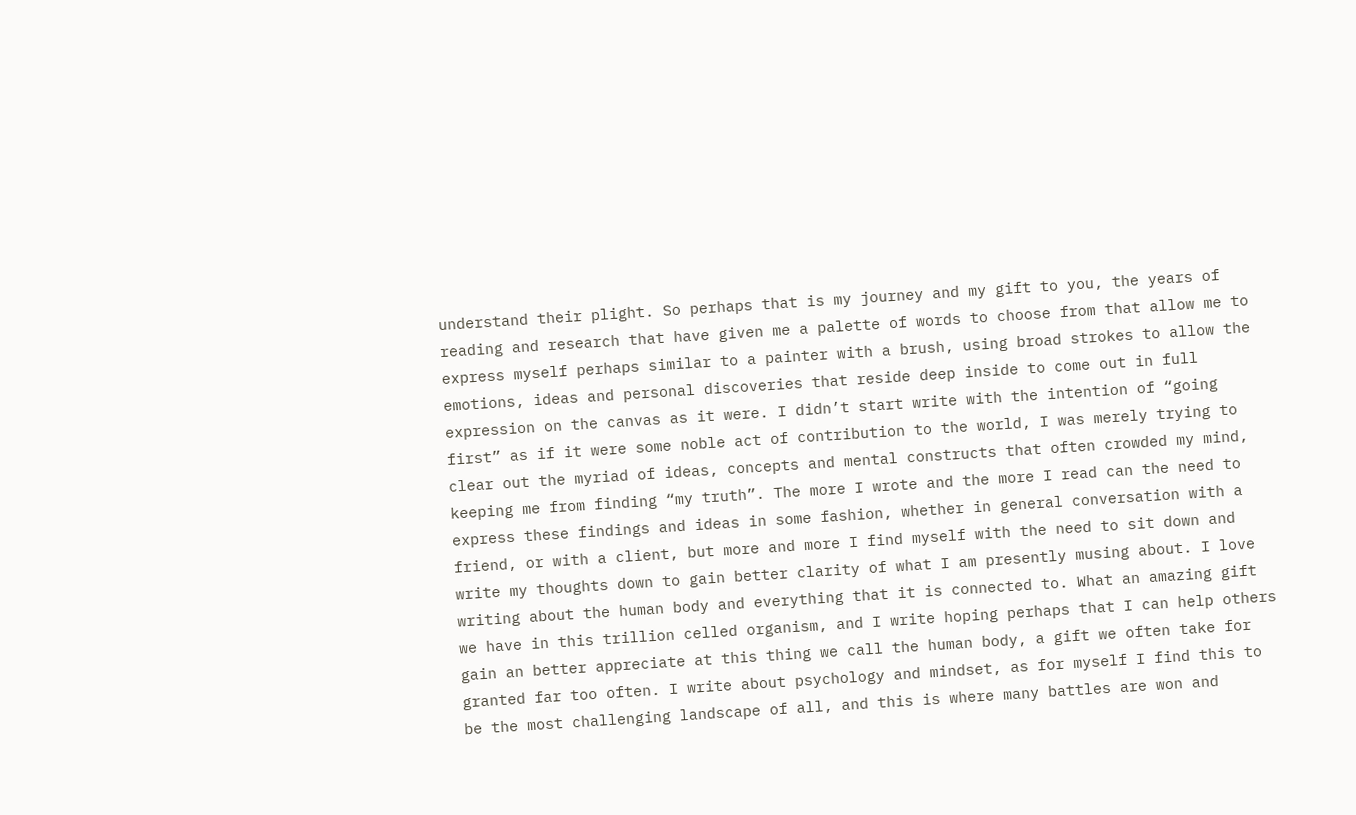understand their plight. So perhaps that is my journey and my gift to you, the years of reading and research that have given me a palette of words to choose from that allow me to express myself perhaps similar to a painter with a brush, using broad strokes to allow the emotions, ideas and personal discoveries that reside deep inside to come out in full expression on the canvas as it were. I didn’t start write with the intention of “going first” as if it were some noble act of contribution to the world, I was merely trying to clear out the myriad of ideas, concepts and mental constructs that often crowded my mind, keeping me from finding “my truth”. The more I wrote and the more I read can the need to express these findings and ideas in some fashion, whether in general conversation with a friend, or with a client, but more and more I find myself with the need to sit down and write my thoughts down to gain better clarity of what I am presently musing about. I love writing about the human body and everything that it is connected to. What an amazing gift we have in this trillion celled organism, and I write hoping perhaps that I can help others gain an better appreciate at this thing we call the human body, a gift we often take for granted far too often. I write about psychology and mindset, as for myself I find this to be the most challenging landscape of all, and this is where many battles are won and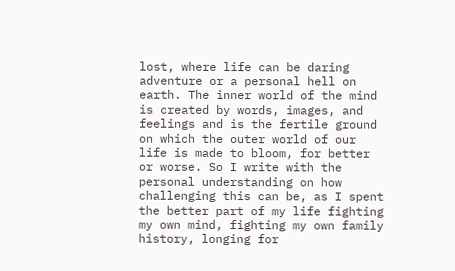lost, where life can be daring adventure or a personal hell on earth. The inner world of the mind is created by words, images, and feelings and is the fertile ground on which the outer world of our life is made to bloom, for better or worse. So I write with the personal understanding on how challenging this can be, as I spent the better part of my life fighting my own mind, fighting my own family history, longing for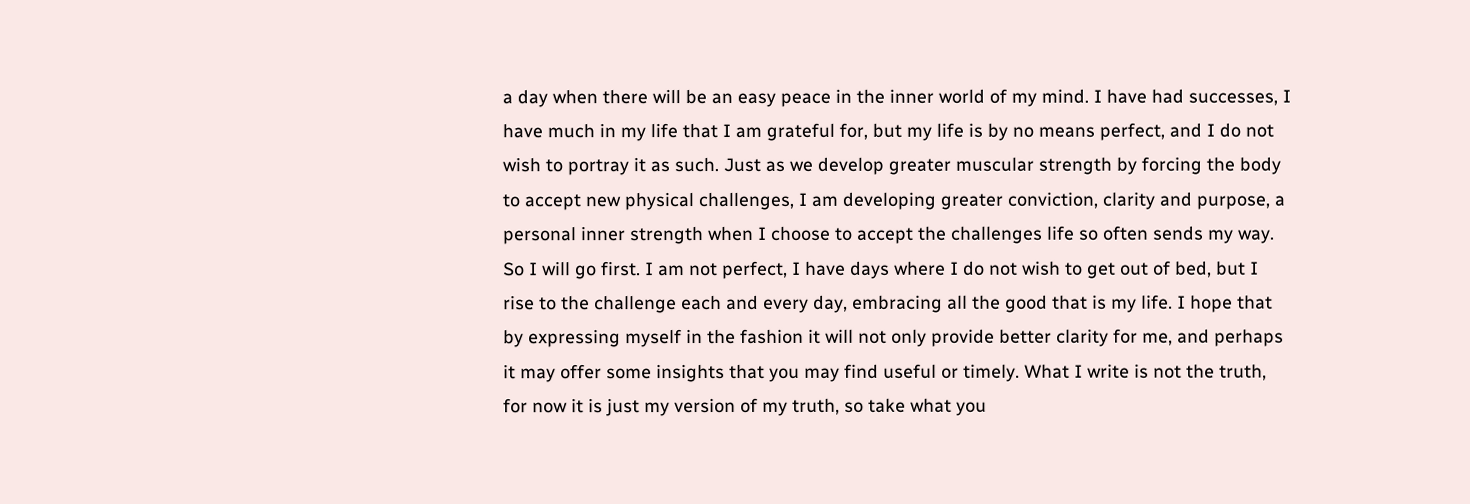a day when there will be an easy peace in the inner world of my mind. I have had successes, I have much in my life that I am grateful for, but my life is by no means perfect, and I do not wish to portray it as such. Just as we develop greater muscular strength by forcing the body to accept new physical challenges, I am developing greater conviction, clarity and purpose, a personal inner strength when I choose to accept the challenges life so often sends my way. So I will go first. I am not perfect, I have days where I do not wish to get out of bed, but I rise to the challenge each and every day, embracing all the good that is my life. I hope that by expressing myself in the fashion it will not only provide better clarity for me, and perhaps it may offer some insights that you may find useful or timely. What I write is not the truth, for now it is just my version of my truth, so take what you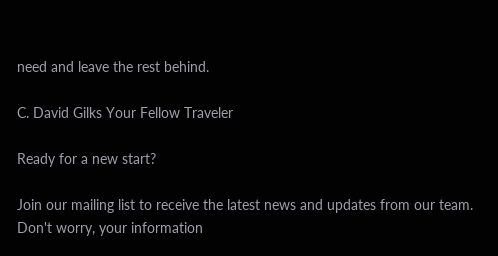need and leave the rest behind.

C. David Gilks Your Fellow Traveler

Ready for a new start?

Join our mailing list to receive the latest news and updates from our team.
Don't worry, your information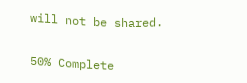will not be shared.


50% Complete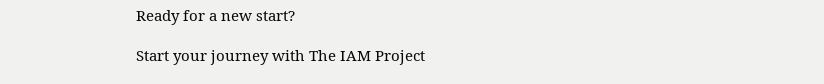Ready for a new start?

Start your journey with The IAM Project